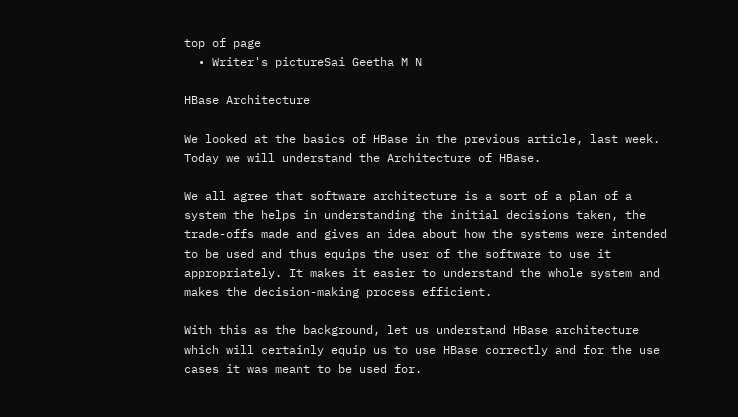top of page
  • Writer's pictureSai Geetha M N

HBase Architecture

We looked at the basics of HBase in the previous article, last week. Today we will understand the Architecture of HBase.

We all agree that software architecture is a sort of a plan of a system the helps in understanding the initial decisions taken, the trade-offs made and gives an idea about how the systems were intended to be used and thus equips the user of the software to use it appropriately. It makes it easier to understand the whole system and makes the decision-making process efficient.

With this as the background, let us understand HBase architecture which will certainly equip us to use HBase correctly and for the use cases it was meant to be used for.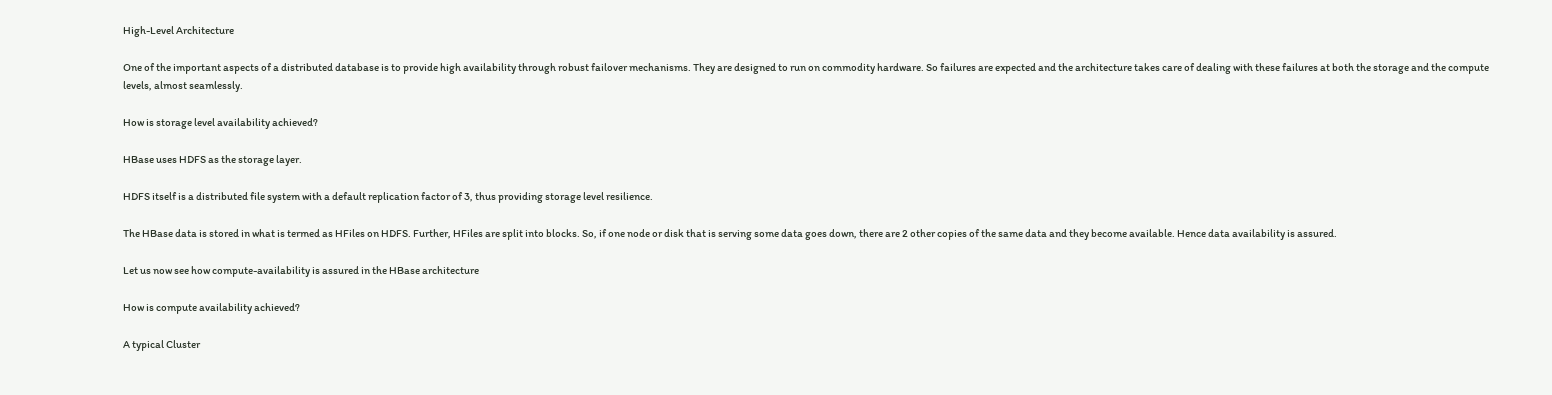High-Level Architecture

One of the important aspects of a distributed database is to provide high availability through robust failover mechanisms. They are designed to run on commodity hardware. So failures are expected and the architecture takes care of dealing with these failures at both the storage and the compute levels, almost seamlessly.

How is storage level availability achieved?

HBase uses HDFS as the storage layer.

HDFS itself is a distributed file system with a default replication factor of 3, thus providing storage level resilience.

The HBase data is stored in what is termed as HFiles on HDFS. Further, HFiles are split into blocks. So, if one node or disk that is serving some data goes down, there are 2 other copies of the same data and they become available. Hence data availability is assured.

Let us now see how compute-availability is assured in the HBase architecture

How is compute availability achieved?

A typical Cluster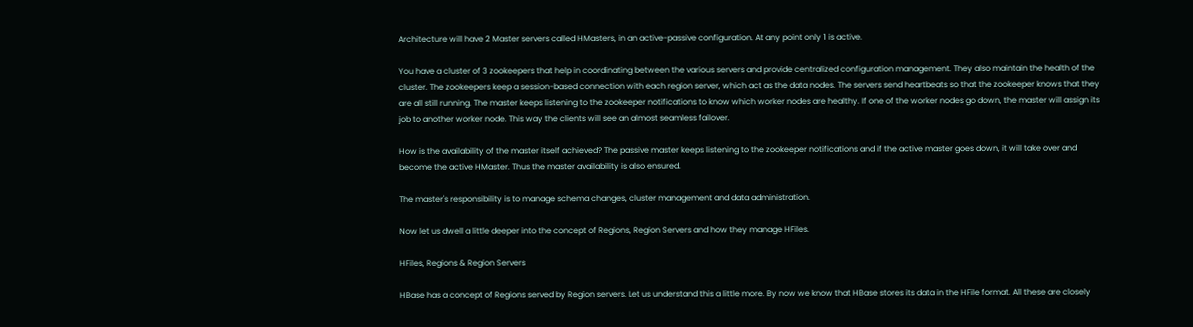Architecture will have 2 Master servers called HMasters, in an active-passive configuration. At any point only 1 is active.

You have a cluster of 3 zookeepers that help in coordinating between the various servers and provide centralized configuration management. They also maintain the health of the cluster. The zookeepers keep a session-based connection with each region server, which act as the data nodes. The servers send heartbeats so that the zookeeper knows that they are all still running. The master keeps listening to the zookeeper notifications to know which worker nodes are healthy. If one of the worker nodes go down, the master will assign its job to another worker node. This way the clients will see an almost seamless failover.

How is the availability of the master itself achieved? The passive master keeps listening to the zookeeper notifications and if the active master goes down, it will take over and become the active HMaster. Thus the master availability is also ensured.

The master's responsibility is to manage schema changes, cluster management and data administration.

Now let us dwell a little deeper into the concept of Regions, Region Servers and how they manage HFiles.

HFiles, Regions & Region Servers

HBase has a concept of Regions served by Region servers. Let us understand this a little more. By now we know that HBase stores its data in the HFile format. All these are closely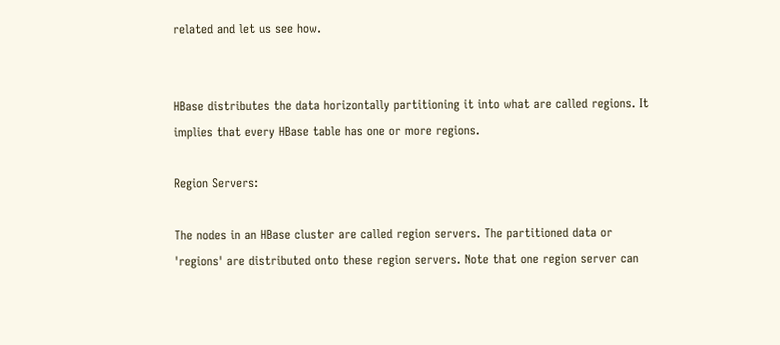related and let us see how.


HBase distributes the data horizontally partitioning it into what are called regions. It implies that every HBase table has one or more regions.

Region Servers:

The nodes in an HBase cluster are called region servers. The partitioned data or 'regions' are distributed onto these region servers. Note that one region server can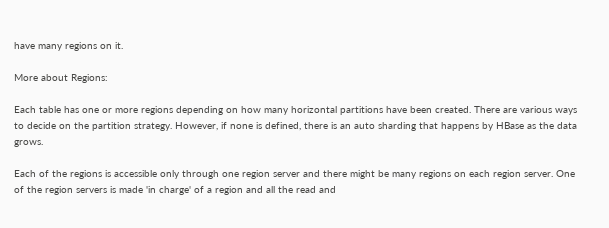have many regions on it.

More about Regions:

Each table has one or more regions depending on how many horizontal partitions have been created. There are various ways to decide on the partition strategy. However, if none is defined, there is an auto sharding that happens by HBase as the data grows.

Each of the regions is accessible only through one region server and there might be many regions on each region server. One of the region servers is made 'in charge' of a region and all the read and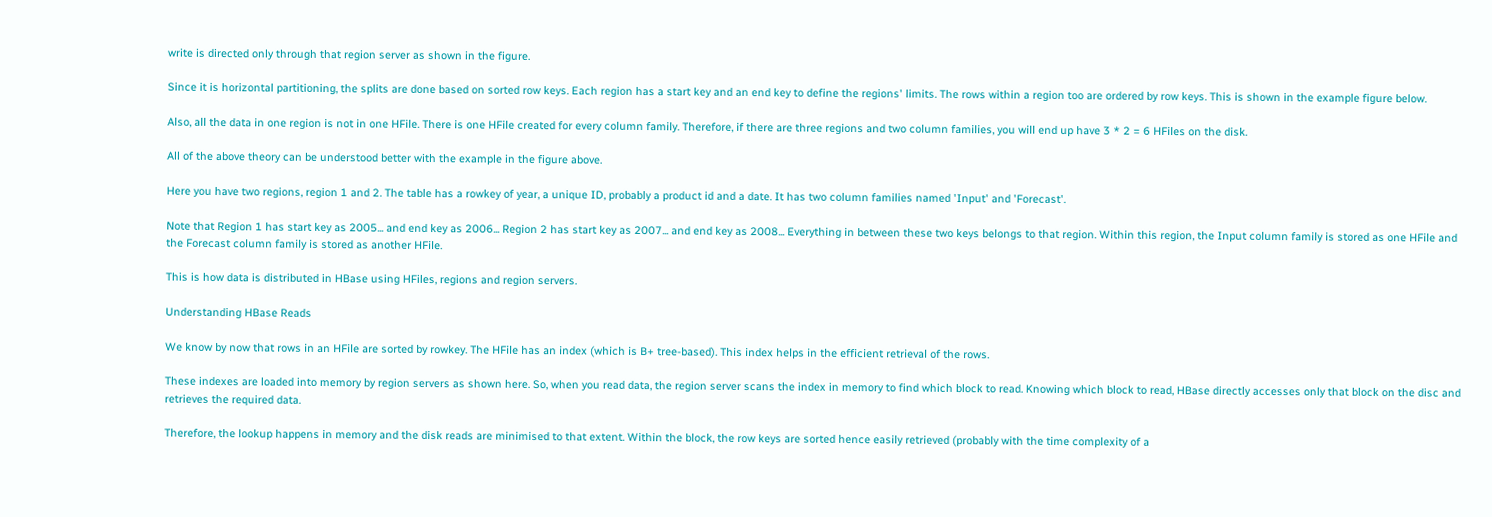write is directed only through that region server as shown in the figure.

Since it is horizontal partitioning, the splits are done based on sorted row keys. Each region has a start key and an end key to define the regions' limits. The rows within a region too are ordered by row keys. This is shown in the example figure below.

Also, all the data in one region is not in one HFile. There is one HFile created for every column family. Therefore, if there are three regions and two column families, you will end up have 3 * 2 = 6 HFiles on the disk.

All of the above theory can be understood better with the example in the figure above.

Here you have two regions, region 1 and 2. The table has a rowkey of year, a unique ID, probably a product id and a date. It has two column families named 'Input' and 'Forecast'.

Note that Region 1 has start key as 2005... and end key as 2006... Region 2 has start key as 2007... and end key as 2008... Everything in between these two keys belongs to that region. Within this region, the Input column family is stored as one HFile and the Forecast column family is stored as another HFile.

This is how data is distributed in HBase using HFiles, regions and region servers.

Understanding HBase Reads

We know by now that rows in an HFile are sorted by rowkey. The HFile has an index (which is B+ tree-based). This index helps in the efficient retrieval of the rows.

These indexes are loaded into memory by region servers as shown here. So, when you read data, the region server scans the index in memory to find which block to read. Knowing which block to read, HBase directly accesses only that block on the disc and retrieves the required data.

Therefore, the lookup happens in memory and the disk reads are minimised to that extent. Within the block, the row keys are sorted hence easily retrieved (probably with the time complexity of a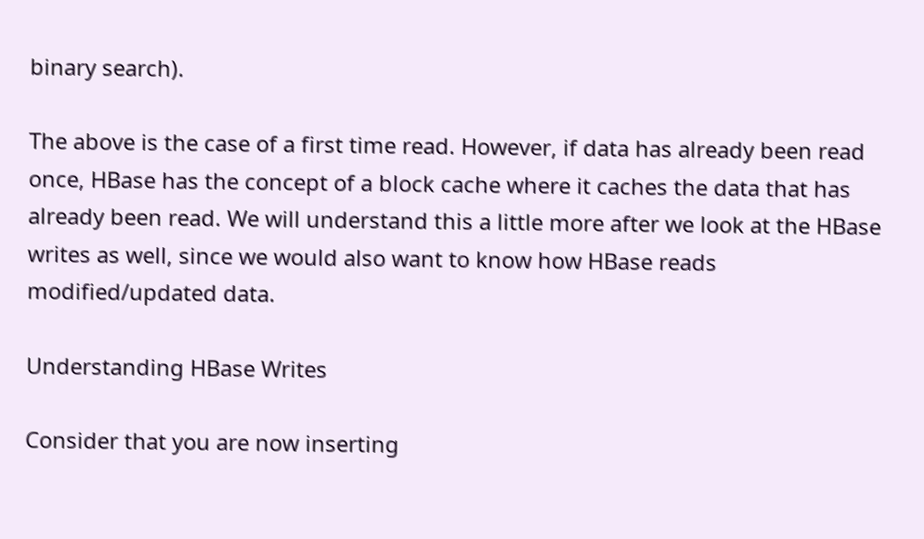binary search).

The above is the case of a first time read. However, if data has already been read once, HBase has the concept of a block cache where it caches the data that has already been read. We will understand this a little more after we look at the HBase writes as well, since we would also want to know how HBase reads modified/updated data.

Understanding HBase Writes

Consider that you are now inserting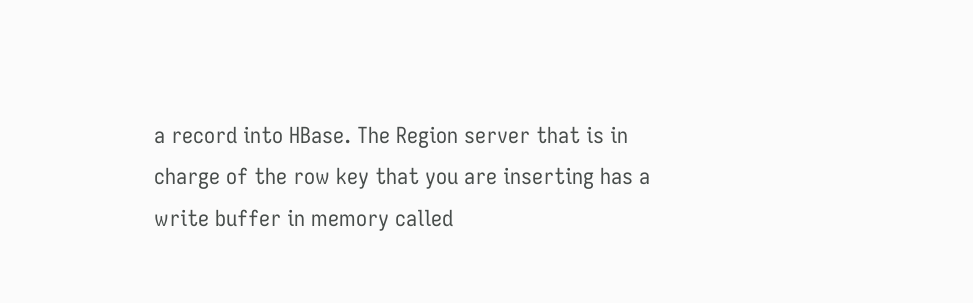a record into HBase. The Region server that is in charge of the row key that you are inserting has a write buffer in memory called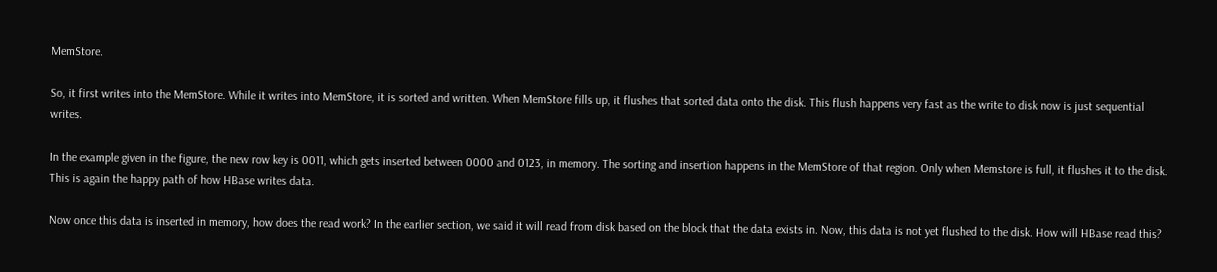MemStore.

So, it first writes into the MemStore. While it writes into MemStore, it is sorted and written. When MemStore fills up, it flushes that sorted data onto the disk. This flush happens very fast as the write to disk now is just sequential writes.

In the example given in the figure, the new row key is 0011, which gets inserted between 0000 and 0123, in memory. The sorting and insertion happens in the MemStore of that region. Only when Memstore is full, it flushes it to the disk. This is again the happy path of how HBase writes data.

Now once this data is inserted in memory, how does the read work? In the earlier section, we said it will read from disk based on the block that the data exists in. Now, this data is not yet flushed to the disk. How will HBase read this?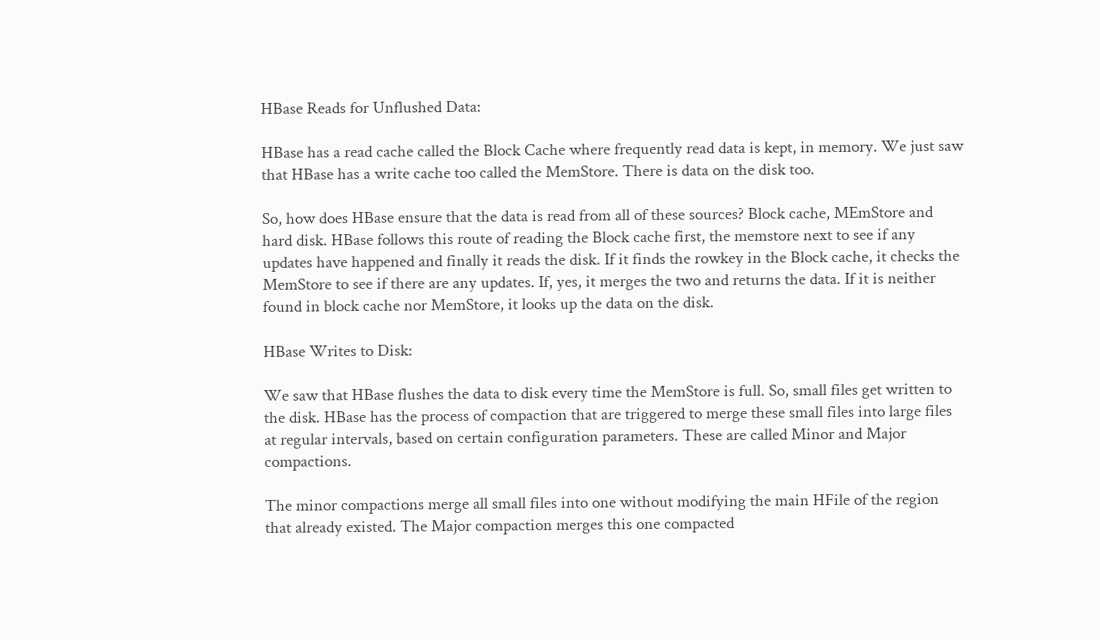HBase Reads for Unflushed Data:

HBase has a read cache called the Block Cache where frequently read data is kept, in memory. We just saw that HBase has a write cache too called the MemStore. There is data on the disk too.

So, how does HBase ensure that the data is read from all of these sources? Block cache, MEmStore and hard disk. HBase follows this route of reading the Block cache first, the memstore next to see if any updates have happened and finally it reads the disk. If it finds the rowkey in the Block cache, it checks the MemStore to see if there are any updates. If, yes, it merges the two and returns the data. If it is neither found in block cache nor MemStore, it looks up the data on the disk.

HBase Writes to Disk:

We saw that HBase flushes the data to disk every time the MemStore is full. So, small files get written to the disk. HBase has the process of compaction that are triggered to merge these small files into large files at regular intervals, based on certain configuration parameters. These are called Minor and Major compactions.

The minor compactions merge all small files into one without modifying the main HFile of the region that already existed. The Major compaction merges this one compacted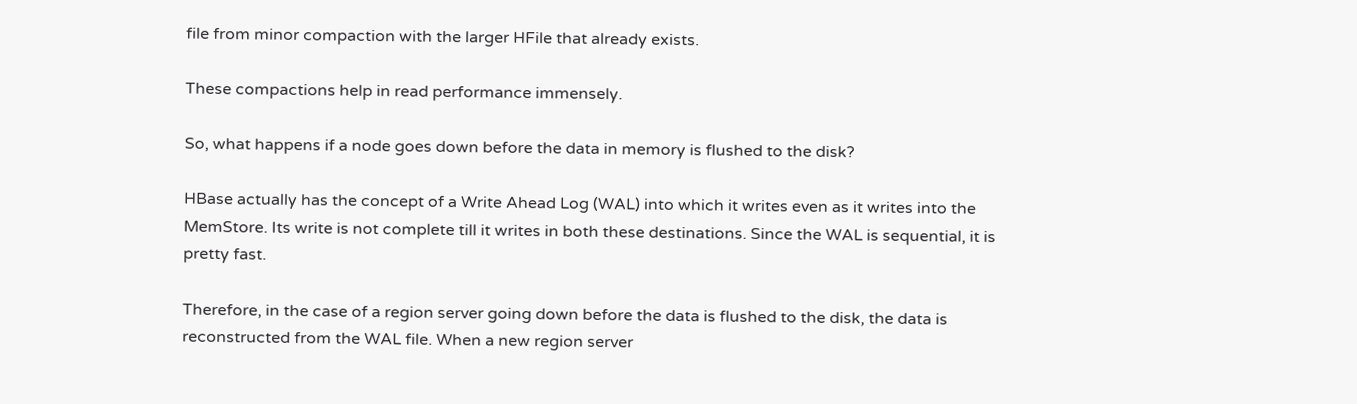file from minor compaction with the larger HFile that already exists.

These compactions help in read performance immensely.

So, what happens if a node goes down before the data in memory is flushed to the disk?

HBase actually has the concept of a Write Ahead Log (WAL) into which it writes even as it writes into the MemStore. Its write is not complete till it writes in both these destinations. Since the WAL is sequential, it is pretty fast.

Therefore, in the case of a region server going down before the data is flushed to the disk, the data is reconstructed from the WAL file. When a new region server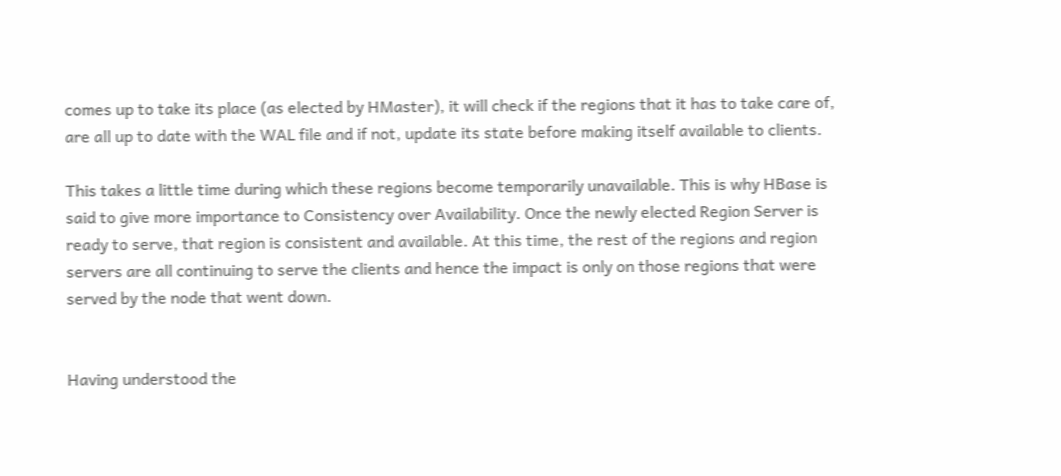comes up to take its place (as elected by HMaster), it will check if the regions that it has to take care of, are all up to date with the WAL file and if not, update its state before making itself available to clients.

This takes a little time during which these regions become temporarily unavailable. This is why HBase is said to give more importance to Consistency over Availability. Once the newly elected Region Server is ready to serve, that region is consistent and available. At this time, the rest of the regions and region servers are all continuing to serve the clients and hence the impact is only on those regions that were served by the node that went down.


Having understood the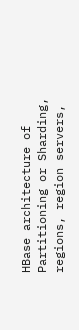HBase architecture of Partitioning or Sharding, regions, region servers,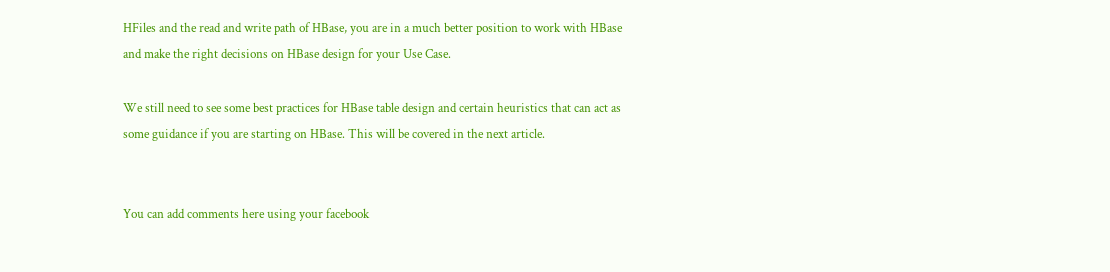HFiles and the read and write path of HBase, you are in a much better position to work with HBase and make the right decisions on HBase design for your Use Case.

We still need to see some best practices for HBase table design and certain heuristics that can act as some guidance if you are starting on HBase. This will be covered in the next article.


You can add comments here using your facebook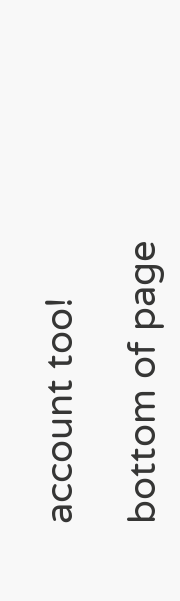account too!

bottom of page